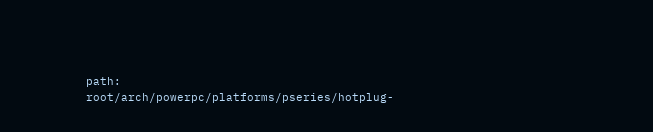path: root/arch/powerpc/platforms/pseries/hotplug-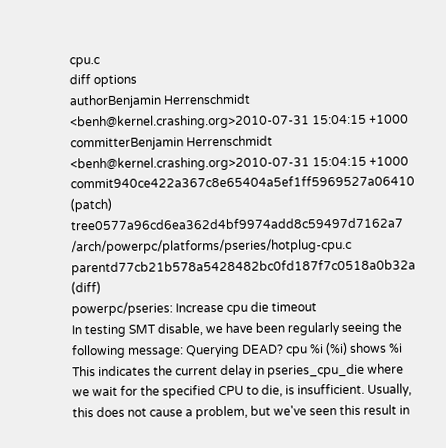cpu.c
diff options
authorBenjamin Herrenschmidt <benh@kernel.crashing.org>2010-07-31 15:04:15 +1000
committerBenjamin Herrenschmidt <benh@kernel.crashing.org>2010-07-31 15:04:15 +1000
commit940ce422a367c8e65404a5ef1ff5969527a06410 (patch)
tree0577a96cd6ea362d4bf9974add8c59497d7162a7 /arch/powerpc/platforms/pseries/hotplug-cpu.c
parentd77cb21b578a5428482bc0fd187f7c0518a0b32a (diff)
powerpc/pseries: Increase cpu die timeout
In testing SMT disable, we have been regularly seeing the following message: Querying DEAD? cpu %i (%i) shows %i This indicates the current delay in pseries_cpu_die where we wait for the specified CPU to die, is insufficient. Usually, this does not cause a problem, but we've seen this result in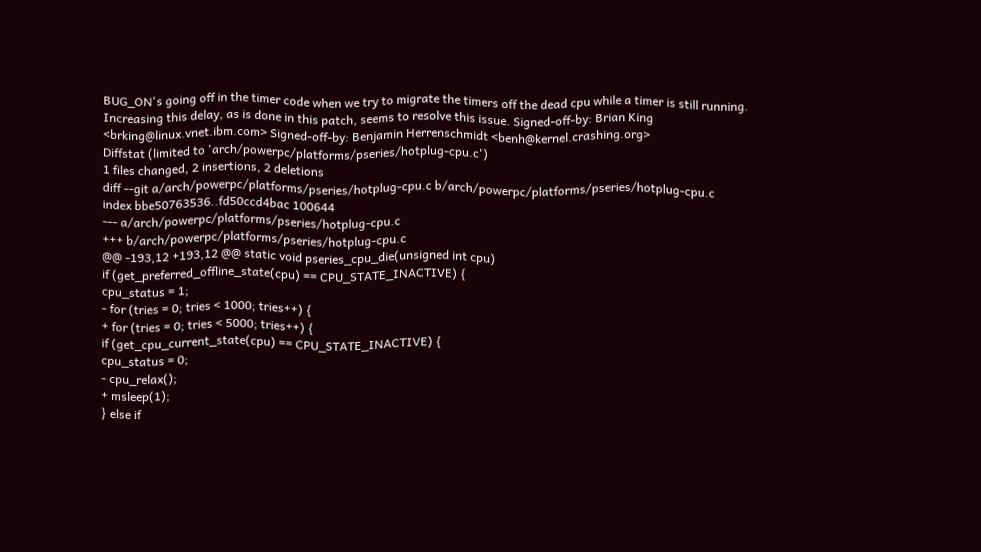BUG_ON's going off in the timer code when we try to migrate the timers off the dead cpu while a timer is still running. Increasing this delay, as is done in this patch, seems to resolve this issue. Signed-off-by: Brian King <brking@linux.vnet.ibm.com> Signed-off-by: Benjamin Herrenschmidt <benh@kernel.crashing.org>
Diffstat (limited to 'arch/powerpc/platforms/pseries/hotplug-cpu.c')
1 files changed, 2 insertions, 2 deletions
diff --git a/arch/powerpc/platforms/pseries/hotplug-cpu.c b/arch/powerpc/platforms/pseries/hotplug-cpu.c
index bbe50763536..fd50ccd4bac 100644
--- a/arch/powerpc/platforms/pseries/hotplug-cpu.c
+++ b/arch/powerpc/platforms/pseries/hotplug-cpu.c
@@ -193,12 +193,12 @@ static void pseries_cpu_die(unsigned int cpu)
if (get_preferred_offline_state(cpu) == CPU_STATE_INACTIVE) {
cpu_status = 1;
- for (tries = 0; tries < 1000; tries++) {
+ for (tries = 0; tries < 5000; tries++) {
if (get_cpu_current_state(cpu) == CPU_STATE_INACTIVE) {
cpu_status = 0;
- cpu_relax();
+ msleep(1);
} else if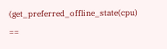(get_preferred_offline_state(cpu) ==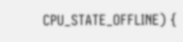CPU_STATE_OFFLINE) {